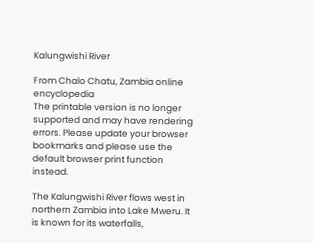Kalungwishi River

From Chalo Chatu, Zambia online encyclopedia
The printable version is no longer supported and may have rendering errors. Please update your browser bookmarks and please use the default browser print function instead.

The Kalungwishi River flows west in northern Zambia into Lake Mweru. It is known for its waterfalls,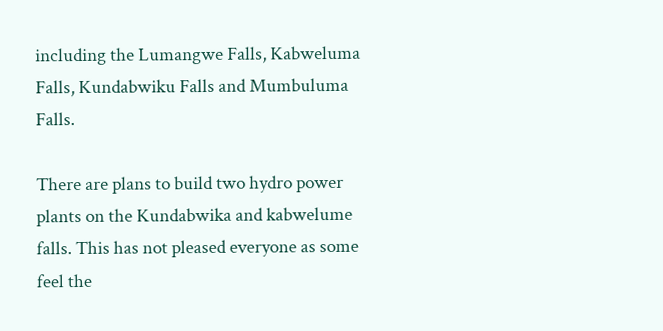including the Lumangwe Falls, Kabweluma Falls, Kundabwiku Falls and Mumbuluma Falls.

There are plans to build two hydro power plants on the Kundabwika and kabwelume falls. This has not pleased everyone as some feel the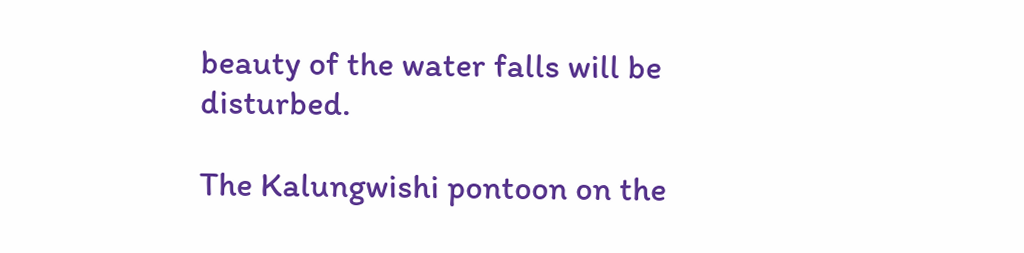beauty of the water falls will be disturbed.

The Kalungwishi pontoon on the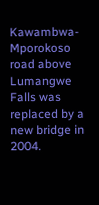Kawambwa-Mporokoso road above Lumangwe Falls was replaced by a new bridge in 2004.